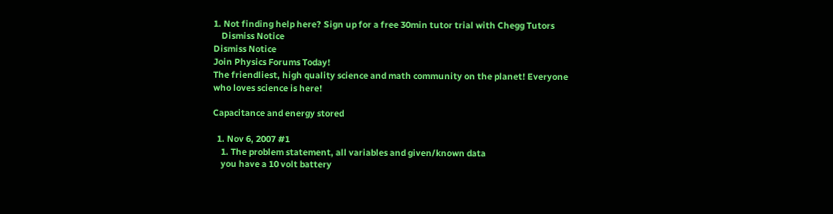1. Not finding help here? Sign up for a free 30min tutor trial with Chegg Tutors
    Dismiss Notice
Dismiss Notice
Join Physics Forums Today!
The friendliest, high quality science and math community on the planet! Everyone who loves science is here!

Capacitance and energy stored

  1. Nov 6, 2007 #1
    1. The problem statement, all variables and given/known data
    you have a 10 volt battery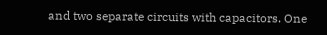and two separate circuits with capacitors. One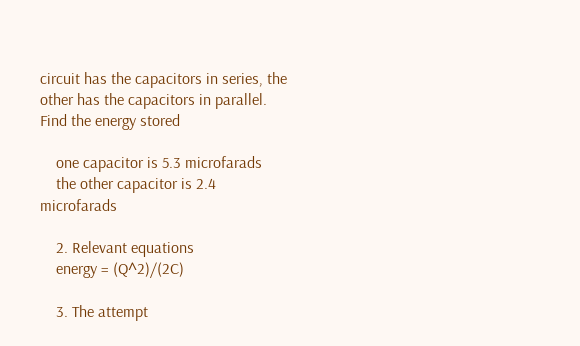circuit has the capacitors in series, the other has the capacitors in parallel. Find the energy stored

    one capacitor is 5.3 microfarads
    the other capacitor is 2.4 microfarads

    2. Relevant equations
    energy = (Q^2)/(2C)

    3. The attempt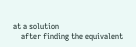at a solution
    after finding the equivalent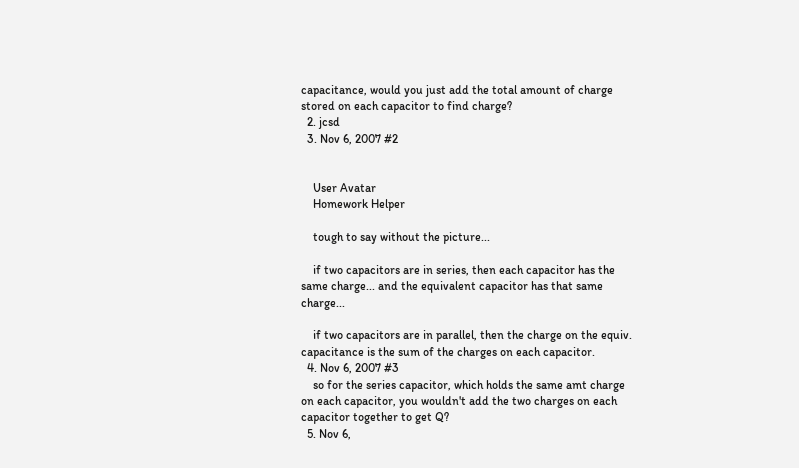capacitance, would you just add the total amount of charge stored on each capacitor to find charge?
  2. jcsd
  3. Nov 6, 2007 #2


    User Avatar
    Homework Helper

    tough to say without the picture...

    if two capacitors are in series, then each capacitor has the same charge... and the equivalent capacitor has that same charge...

    if two capacitors are in parallel, then the charge on the equiv. capacitance is the sum of the charges on each capacitor.
  4. Nov 6, 2007 #3
    so for the series capacitor, which holds the same amt charge on each capacitor, you wouldn't add the two charges on each capacitor together to get Q?
  5. Nov 6,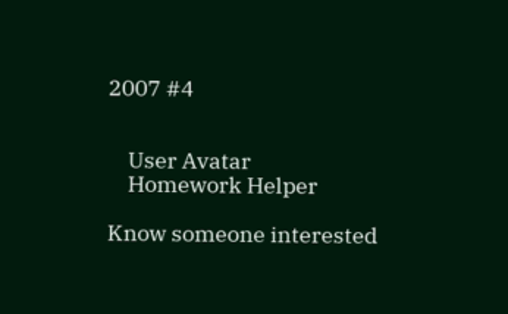2007 #4


    User Avatar
    Homework Helper

Know someone interested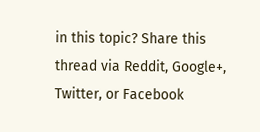in this topic? Share this thread via Reddit, Google+, Twitter, or Facebook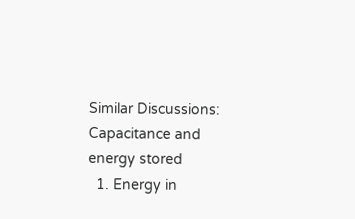Similar Discussions: Capacitance and energy stored
  1. Energy in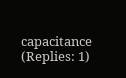capacitance (Replies: 1)